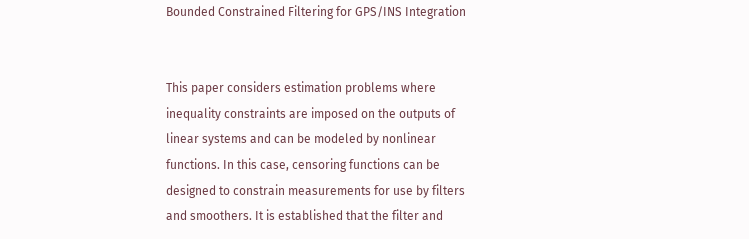Bounded Constrained Filtering for GPS/INS Integration


This paper considers estimation problems where inequality constraints are imposed on the outputs of linear systems and can be modeled by nonlinear functions. In this case, censoring functions can be designed to constrain measurements for use by filters and smoothers. It is established that the filter and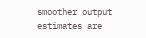smoother output estimates are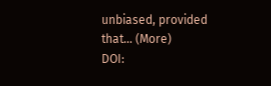unbiased, provided that… (More)
DOI: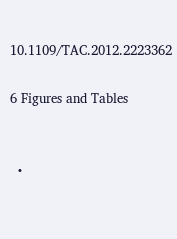10.1109/TAC.2012.2223362

6 Figures and Tables


  •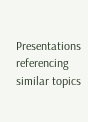Presentations referencing similar topics